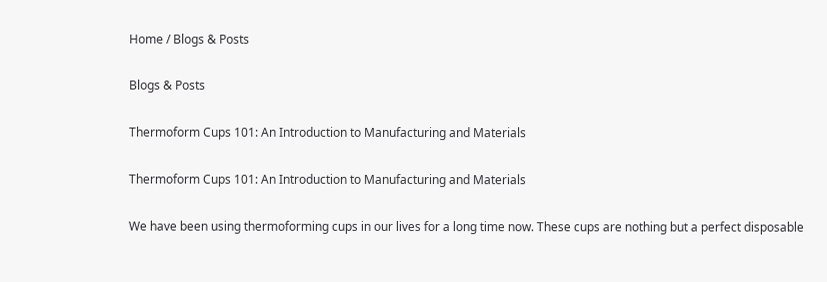Home / Blogs & Posts

Blogs & Posts

Thermoform Cups 101: An Introduction to Manufacturing and Materials

Thermoform Cups 101: An Introduction to Manufacturing and Materials

We have been using thermoforming cups in our lives for a long time now. These cups are nothing but a perfect disposable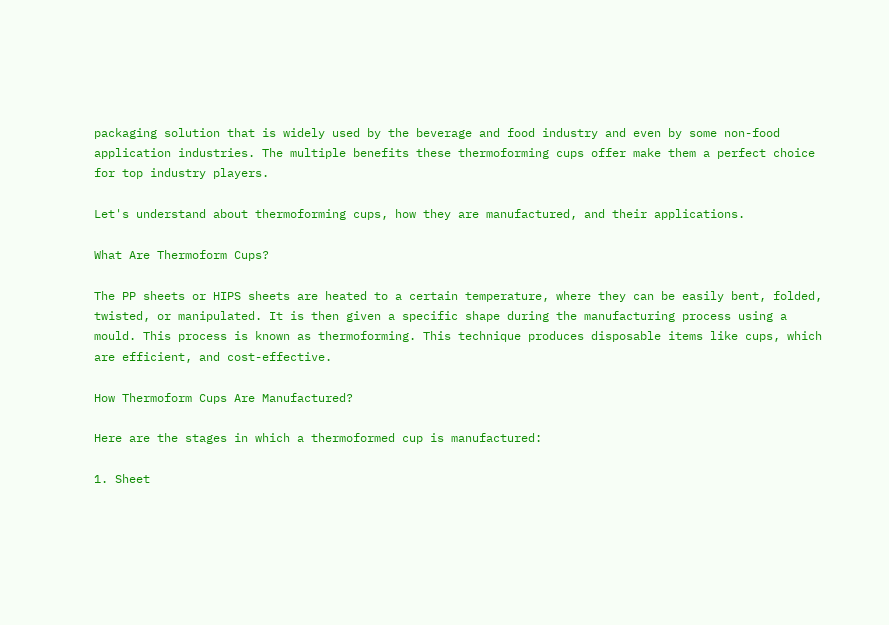packaging solution that is widely used by the beverage and food industry and even by some non-food application industries. The multiple benefits these thermoforming cups offer make them a perfect choice for top industry players.

Let's understand about thermoforming cups, how they are manufactured, and their applications.

What Are Thermoform Cups?

The PP sheets or HIPS sheets are heated to a certain temperature, where they can be easily bent, folded, twisted, or manipulated. It is then given a specific shape during the manufacturing process using a mould. This process is known as thermoforming. This technique produces disposable items like cups, which are efficient, and cost-effective.

How Thermoform Cups Are Manufactured?

Here are the stages in which a thermoformed cup is manufactured:

1. Sheet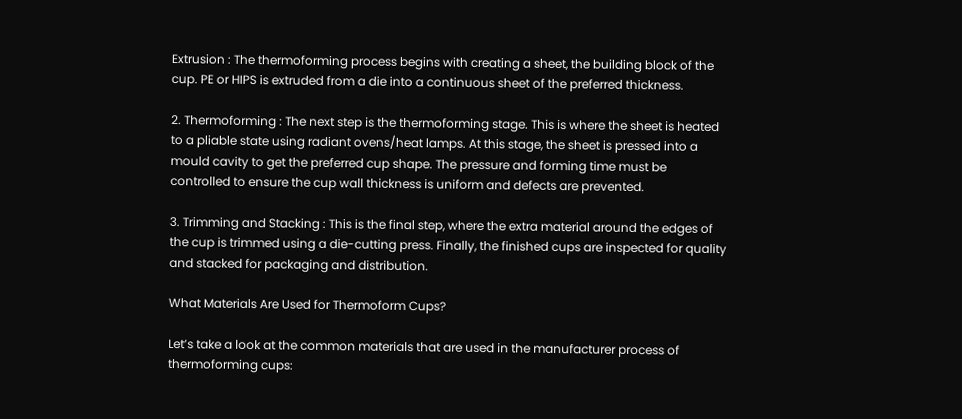Extrusion : The thermoforming process begins with creating a sheet, the building block of the cup. PE or HIPS is extruded from a die into a continuous sheet of the preferred thickness.

2. Thermoforming : The next step is the thermoforming stage. This is where the sheet is heated to a pliable state using radiant ovens/heat lamps. At this stage, the sheet is pressed into a mould cavity to get the preferred cup shape. The pressure and forming time must be controlled to ensure the cup wall thickness is uniform and defects are prevented.

3. Trimming and Stacking : This is the final step, where the extra material around the edges of the cup is trimmed using a die-cutting press. Finally, the finished cups are inspected for quality and stacked for packaging and distribution.

What Materials Are Used for Thermoform Cups?

Let’s take a look at the common materials that are used in the manufacturer process of thermoforming cups: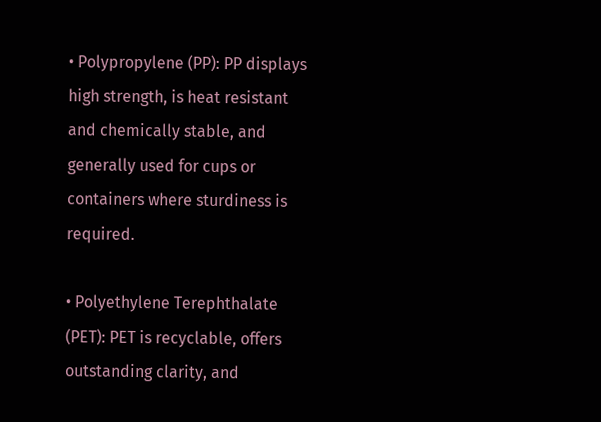• Polypropylene (PP): PP displays high strength, is heat resistant and chemically stable, and generally used for cups or containers where sturdiness is required.

• Polyethylene Terephthalate (PET): PET is recyclable, offers outstanding clarity, and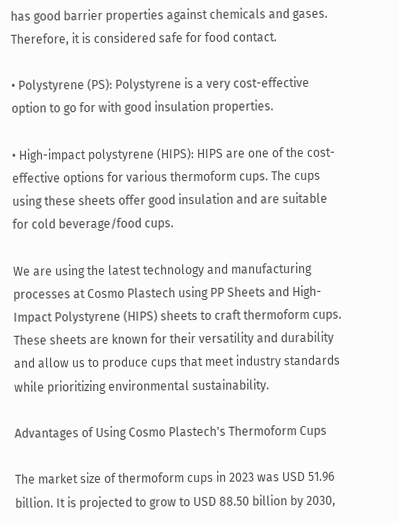has good barrier properties against chemicals and gases. Therefore, it is considered safe for food contact.

• Polystyrene (PS): Polystyrene is a very cost-effective option to go for with good insulation properties.

• High-impact polystyrene (HIPS): HIPS are one of the cost-effective options for various thermoform cups. The cups using these sheets offer good insulation and are suitable for cold beverage/food cups.

We are using the latest technology and manufacturing processes at Cosmo Plastech using PP Sheets and High-Impact Polystyrene (HIPS) sheets to craft thermoform cups. These sheets are known for their versatility and durability and allow us to produce cups that meet industry standards while prioritizing environmental sustainability.

Advantages of Using Cosmo Plastech's Thermoform Cups

The market size of thermoform cups in 2023 was USD 51.96 billion. It is projected to grow to USD 88.50 billion by 2030,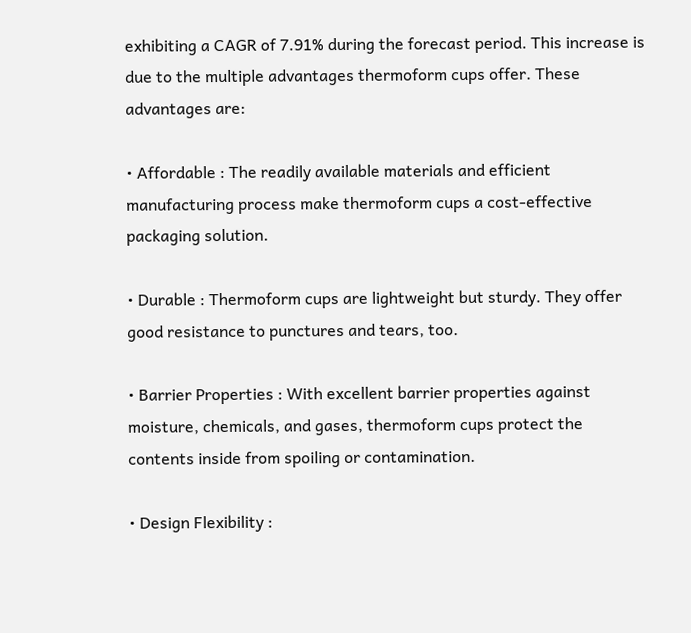exhibiting a CAGR of 7.91% during the forecast period. This increase is due to the multiple advantages thermoform cups offer. These advantages are:

• Affordable : The readily available materials and efficient manufacturing process make thermoform cups a cost-effective packaging solution.

• Durable : Thermoform cups are lightweight but sturdy. They offer good resistance to punctures and tears, too.

• Barrier Properties : With excellent barrier properties against moisture, chemicals, and gases, thermoform cups protect the contents inside from spoiling or contamination.

• Design Flexibility :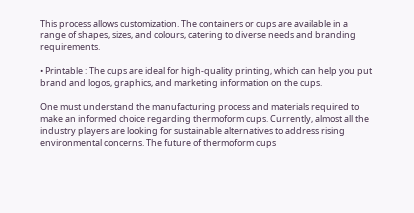This process allows customization. The containers or cups are available in a range of shapes, sizes, and colours, catering to diverse needs and branding requirements.

• Printable : The cups are ideal for high-quality printing, which can help you put brand and logos, graphics, and marketing information on the cups.

One must understand the manufacturing process and materials required to make an informed choice regarding thermoform cups. Currently, almost all the industry players are looking for sustainable alternatives to address rising environmental concerns. The future of thermoform cups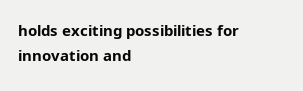holds exciting possibilities for innovation and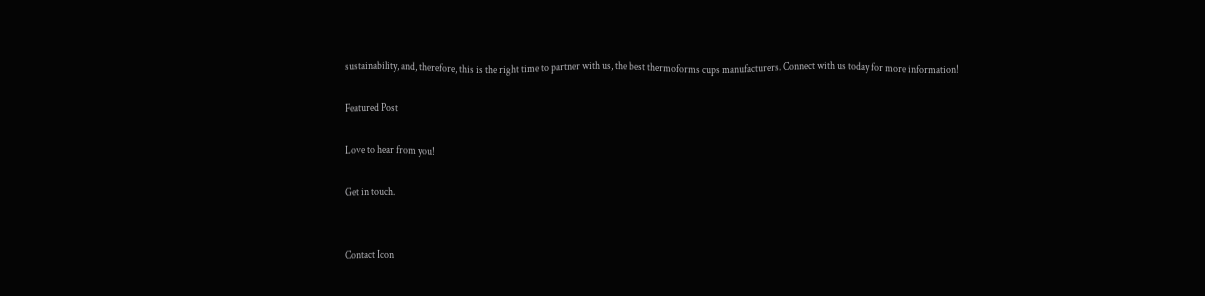sustainability, and, therefore, this is the right time to partner with us, the best thermoforms cups manufacturers. Connect with us today for more information!

Featured Post

Love to hear from you!

Get in touch.


Contact Icon